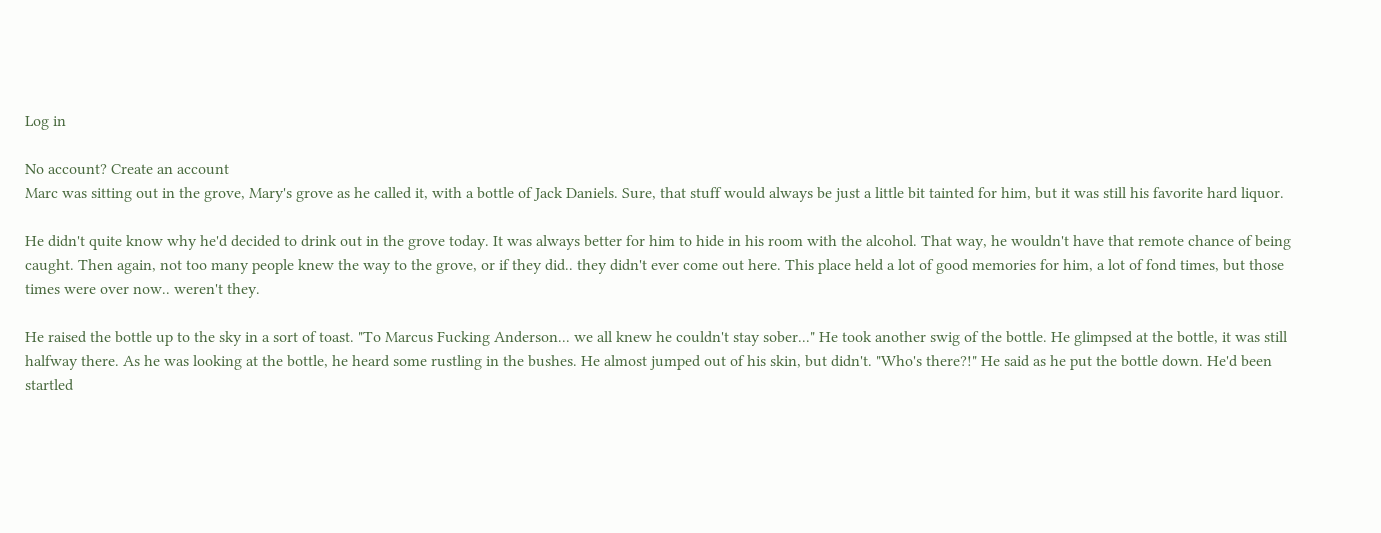Log in

No account? Create an account
Marc was sitting out in the grove, Mary's grove as he called it, with a bottle of Jack Daniels. Sure, that stuff would always be just a little bit tainted for him, but it was still his favorite hard liquor.

He didn't quite know why he'd decided to drink out in the grove today. It was always better for him to hide in his room with the alcohol. That way, he wouldn't have that remote chance of being caught. Then again, not too many people knew the way to the grove, or if they did.. they didn't ever come out here. This place held a lot of good memories for him, a lot of fond times, but those times were over now.. weren't they.

He raised the bottle up to the sky in a sort of toast. "To Marcus Fucking Anderson... we all knew he couldn't stay sober..." He took another swig of the bottle. He glimpsed at the bottle, it was still halfway there. As he was looking at the bottle, he heard some rustling in the bushes. He almost jumped out of his skin, but didn't. "Who's there?!" He said as he put the bottle down. He'd been startled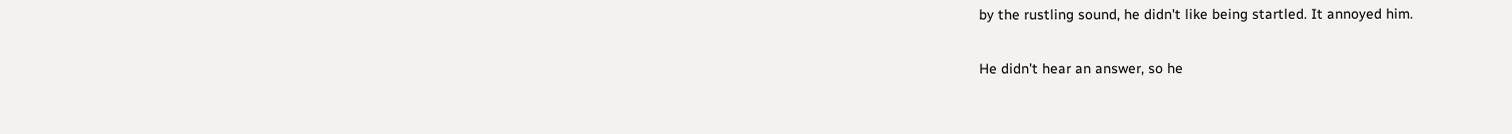by the rustling sound, he didn't like being startled. It annoyed him.

He didn't hear an answer, so he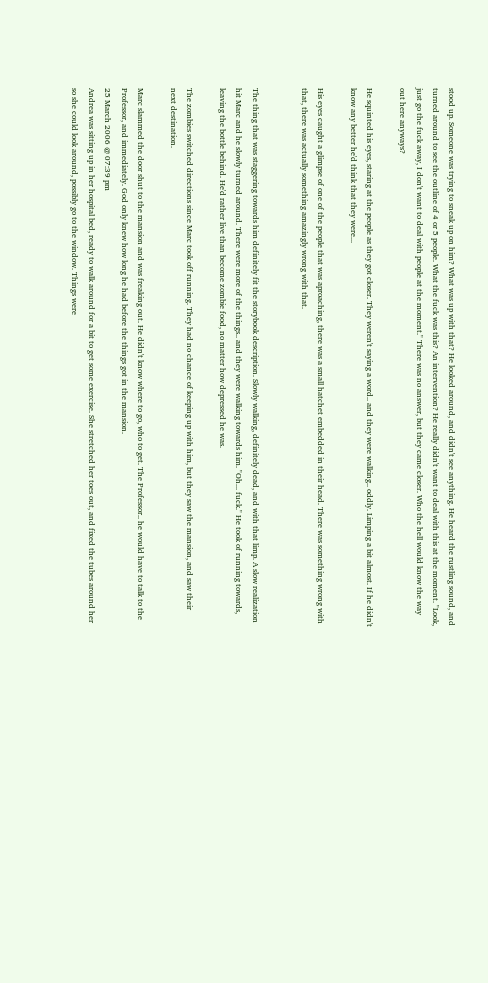stood up. Someone was trying to sneak up on him? What was up with that? He looked around, and didn't see anything. He heard the rustling sound, and turned around to see the outline of 4 or 5 people. What the fuck was this? An intervention? He really didn't want to deal with this at the moment. "Look, just go the fuck away, I don't want to deal with people at the moment." There was no answer, but they came closer. Who the hell would know the way out here anyways?

He squinted his eyes, staring at the people as they got closer. They weren't saying a word.. and they were walking.. oddly. Limping a bit almost. If he didn't know any better he'd think that they were...

His eyes caught a glimpse of one of the people that was aproaching, there was a small hatchet embedded in their head. There was something wrong with that, there was actually something amazingly wrong with that.


The thing that was staggering towards him definitely fit the storybook description. Slowly walking, definitely dead, and with that limp. A slow realization hit Marc and he slowly turned around. There were more of the things.. and they were walking towards him. "Oh... fuck." He took of running towards, leaving the bottle behind. He'd rather live than become zombie food, no matter how depressed he was.

The zombies switched directions since Marc took off running. They had no chance of keeping up with him, but they saw the mansion, and saw their next destination.

Marc slammed the door shut to the mansion and was freaking out. He didn't know where to go, who to get. The Professor.. he would have to talk to the Professor, and immediately. God only knew how long he had before the things got in the mansion.
25 March 2006 @ 07:39 pm
Andrea was sitting up in her hospital bed, ready to walk around for a bit to get some exercise. She stretched her toes out, and fixed the tubes around her so she could look around, possibly go to the window. Things were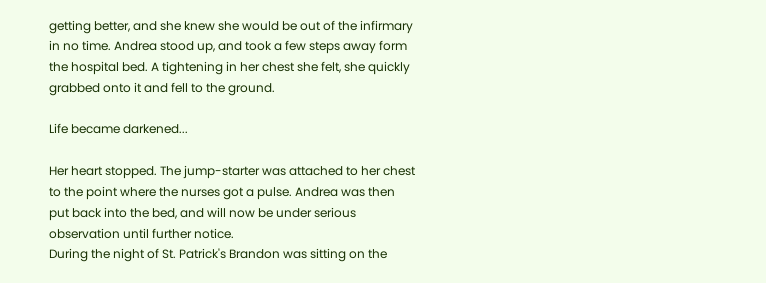getting better, and she knew she would be out of the infirmary in no time. Andrea stood up, and took a few steps away form the hospital bed. A tightening in her chest she felt, she quickly grabbed onto it and fell to the ground.

Life became darkened...

Her heart stopped. The jump-starter was attached to her chest to the point where the nurses got a pulse. Andrea was then put back into the bed, and will now be under serious observation until further notice.
During the night of St. Patrick's Brandon was sitting on the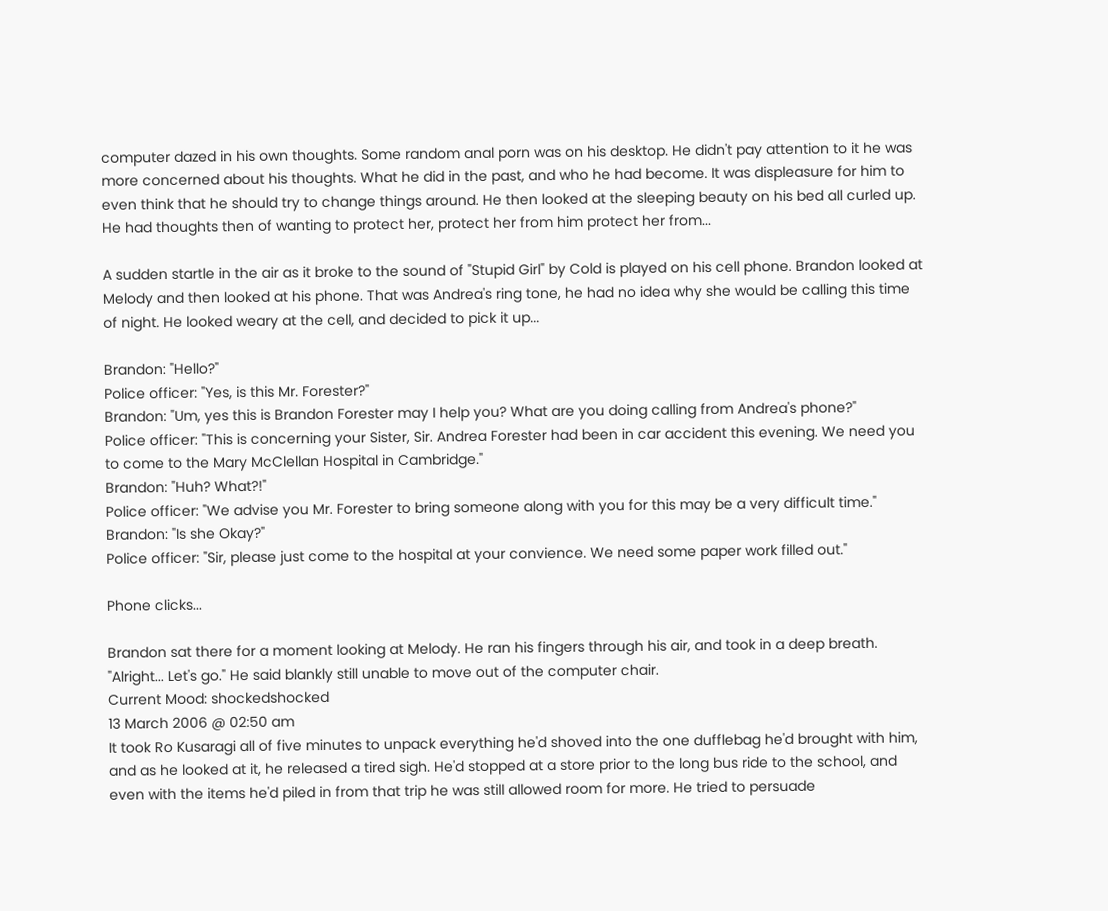computer dazed in his own thoughts. Some random anal porn was on his desktop. He didn't pay attention to it he was more concerned about his thoughts. What he did in the past, and who he had become. It was displeasure for him to even think that he should try to change things around. He then looked at the sleeping beauty on his bed all curled up. He had thoughts then of wanting to protect her, protect her from him protect her from...

A sudden startle in the air as it broke to the sound of "Stupid Girl" by Cold is played on his cell phone. Brandon looked at Melody and then looked at his phone. That was Andrea's ring tone, he had no idea why she would be calling this time of night. He looked weary at the cell, and decided to pick it up...

Brandon: "Hello?"
Police officer: "Yes, is this Mr. Forester?"
Brandon: "Um, yes this is Brandon Forester may I help you? What are you doing calling from Andrea's phone?"
Police officer: "This is concerning your Sister, Sir. Andrea Forester had been in car accident this evening. We need you to come to the Mary McClellan Hospital in Cambridge."
Brandon: "Huh? What?!"
Police officer: "We advise you Mr. Forester to bring someone along with you for this may be a very difficult time."
Brandon: "Is she Okay?"
Police officer: "Sir, please just come to the hospital at your convience. We need some paper work filled out."

Phone clicks...

Brandon sat there for a moment looking at Melody. He ran his fingers through his air, and took in a deep breath. "Alright... Let's go." He said blankly still unable to move out of the computer chair.
Current Mood: shockedshocked
13 March 2006 @ 02:50 am
It took Ro Kusaragi all of five minutes to unpack everything he'd shoved into the one dufflebag he'd brought with him, and as he looked at it, he released a tired sigh. He'd stopped at a store prior to the long bus ride to the school, and even with the items he'd piled in from that trip he was still allowed room for more. He tried to persuade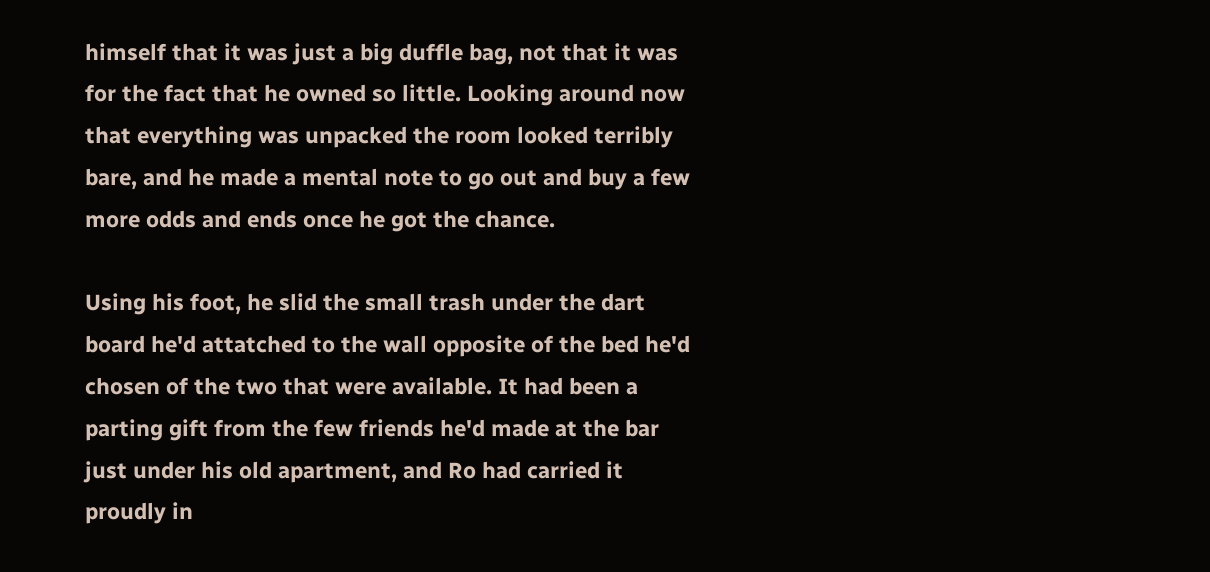himself that it was just a big duffle bag, not that it was for the fact that he owned so little. Looking around now that everything was unpacked the room looked terribly bare, and he made a mental note to go out and buy a few more odds and ends once he got the chance.

Using his foot, he slid the small trash under the dart board he'd attatched to the wall opposite of the bed he'd chosen of the two that were available. It had been a parting gift from the few friends he'd made at the bar just under his old apartment, and Ro had carried it proudly in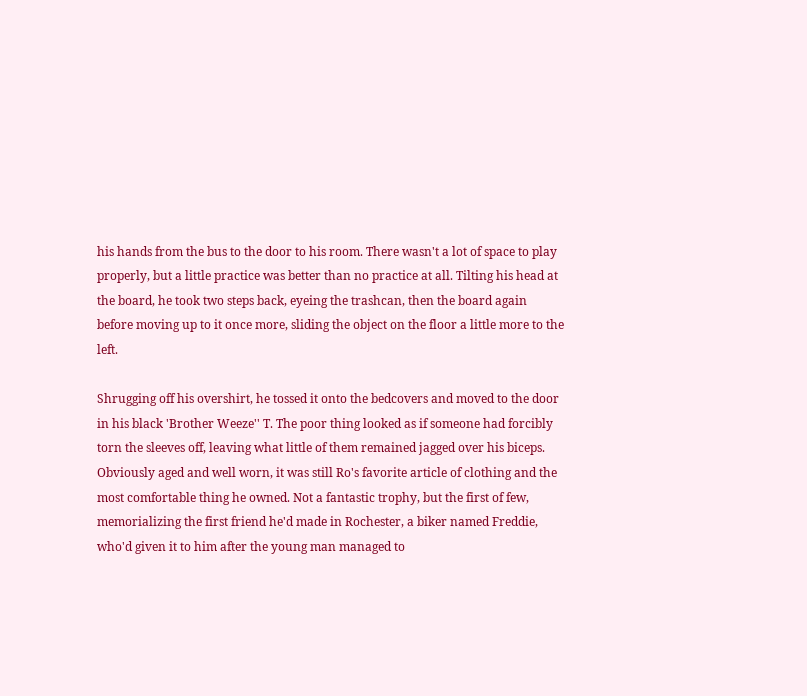his hands from the bus to the door to his room. There wasn't a lot of space to play properly, but a little practice was better than no practice at all. Tilting his head at the board, he took two steps back, eyeing the trashcan, then the board again before moving up to it once more, sliding the object on the floor a little more to the left.

Shrugging off his overshirt, he tossed it onto the bedcovers and moved to the door in his black 'Brother Weeze'' T. The poor thing looked as if someone had forcibly torn the sleeves off, leaving what little of them remained jagged over his biceps. Obviously aged and well worn, it was still Ro's favorite article of clothing and the most comfortable thing he owned. Not a fantastic trophy, but the first of few, memorializing the first friend he'd made in Rochester, a biker named Freddie, who'd given it to him after the young man managed to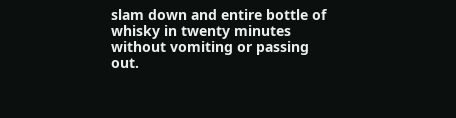slam down and entire bottle of whisky in twenty minutes without vomiting or passing out.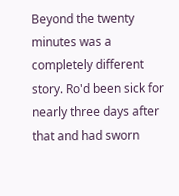Beyond the twenty minutes was a completely different story. Ro'd been sick for nearly three days after that and had sworn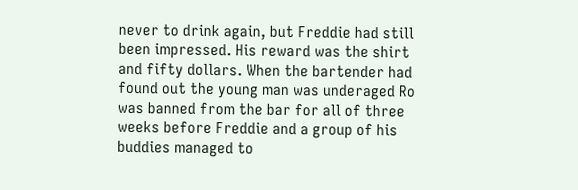never to drink again, but Freddie had still been impressed. His reward was the shirt and fifty dollars. When the bartender had found out the young man was underaged Ro was banned from the bar for all of three weeks before Freddie and a group of his buddies managed to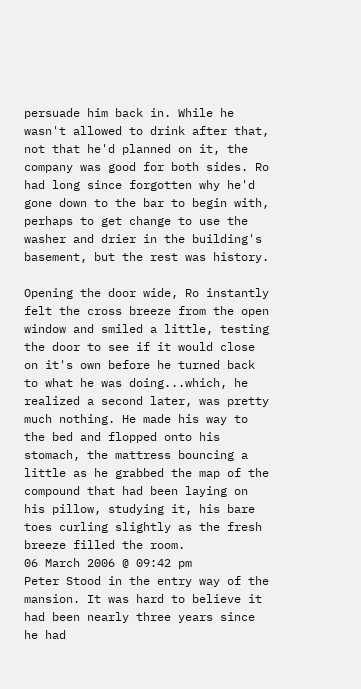persuade him back in. While he wasn't allowed to drink after that, not that he'd planned on it, the company was good for both sides. Ro had long since forgotten why he'd gone down to the bar to begin with, perhaps to get change to use the washer and drier in the building's basement, but the rest was history.

Opening the door wide, Ro instantly felt the cross breeze from the open window and smiled a little, testing the door to see if it would close on it's own before he turned back to what he was doing...which, he realized a second later, was pretty much nothing. He made his way to the bed and flopped onto his stomach, the mattress bouncing a little as he grabbed the map of the compound that had been laying on his pillow, studying it, his bare toes curling slightly as the fresh breeze filled the room.
06 March 2006 @ 09:42 pm
Peter Stood in the entry way of the mansion. It was hard to believe it had been nearly three years since he had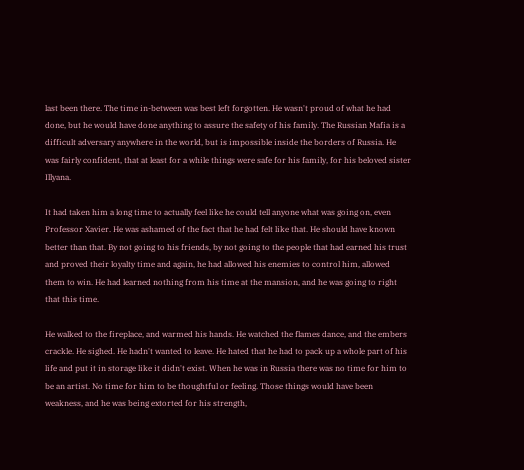last been there. The time in-between was best left forgotten. He wasn't proud of what he had done, but he would have done anything to assure the safety of his family. The Russian Mafia is a difficult adversary anywhere in the world, but is impossible inside the borders of Russia. He was fairly confident, that at least for a while things were safe for his family, for his beloved sister Illyana.

It had taken him a long time to actually feel like he could tell anyone what was going on, even Professor Xavier. He was ashamed of the fact that he had felt like that. He should have known better than that. By not going to his friends, by not going to the people that had earned his trust and proved their loyalty time and again, he had allowed his enemies to control him, allowed them to win. He had learned nothing from his time at the mansion, and he was going to right that this time.

He walked to the fireplace, and warmed his hands. He watched the flames dance, and the embers crackle. He sighed. He hadn't wanted to leave. He hated that he had to pack up a whole part of his life and put it in storage like it didn't exist. When he was in Russia there was no time for him to be an artist. No time for him to be thoughtful or feeling. Those things would have been weakness, and he was being extorted for his strength,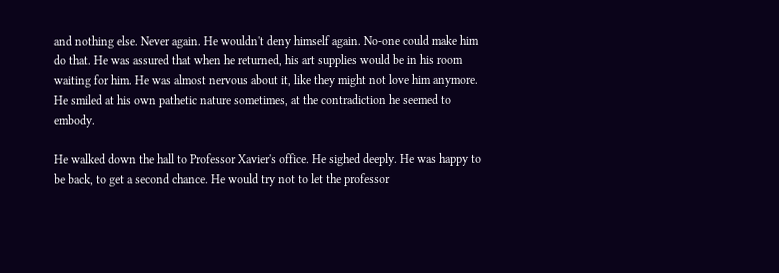and nothing else. Never again. He wouldn't deny himself again. No-one could make him do that. He was assured that when he returned, his art supplies would be in his room waiting for him. He was almost nervous about it, like they might not love him anymore. He smiled at his own pathetic nature sometimes, at the contradiction he seemed to embody.

He walked down the hall to Professor Xavier's office. He sighed deeply. He was happy to be back, to get a second chance. He would try not to let the professor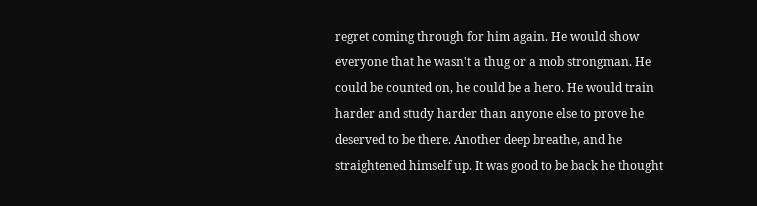regret coming through for him again. He would show everyone that he wasn't a thug or a mob strongman. He could be counted on, he could be a hero. He would train harder and study harder than anyone else to prove he deserved to be there. Another deep breathe, and he straightened himself up. It was good to be back he thought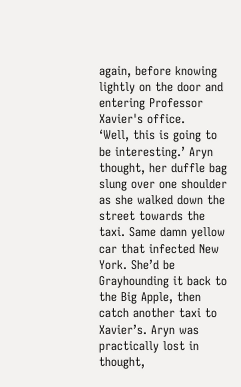again, before knowing lightly on the door and entering Professor Xavier's office.
‘Well, this is going to be interesting.’ Aryn thought, her duffle bag slung over one shoulder as she walked down the street towards the taxi. Same damn yellow car that infected New York. She’d be Grayhounding it back to the Big Apple, then catch another taxi to Xavier’s. Aryn was practically lost in thought,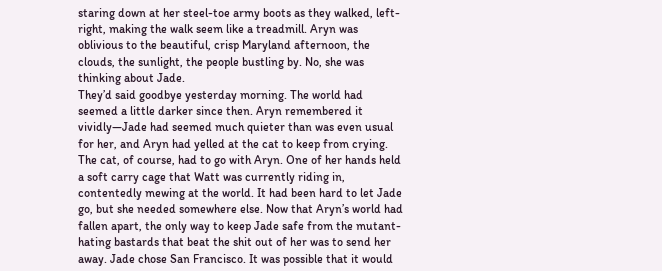staring down at her steel-toe army boots as they walked, left-right, making the walk seem like a treadmill. Aryn was oblivious to the beautiful, crisp Maryland afternoon, the clouds, the sunlight, the people bustling by. No, she was thinking about Jade.
They’d said goodbye yesterday morning. The world had seemed a little darker since then. Aryn remembered it vividly—Jade had seemed much quieter than was even usual for her, and Aryn had yelled at the cat to keep from crying. The cat, of course, had to go with Aryn. One of her hands held a soft carry cage that Watt was currently riding in, contentedly mewing at the world. It had been hard to let Jade go, but she needed somewhere else. Now that Aryn’s world had fallen apart, the only way to keep Jade safe from the mutant-hating bastards that beat the shit out of her was to send her away. Jade chose San Francisco. It was possible that it would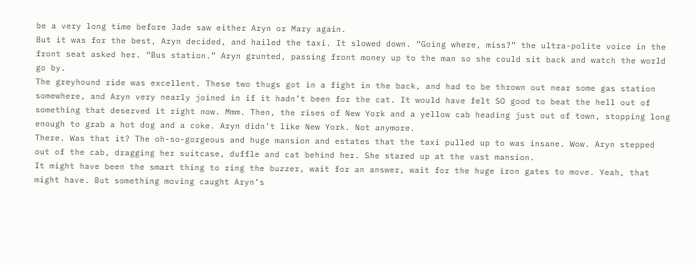be a very long time before Jade saw either Aryn or Mary again.
But it was for the best, Aryn decided, and hailed the taxi. It slowed down. “Going where, miss?” the ultra-polite voice in the front seat asked her. “Bus station.” Aryn grunted, passing front money up to the man so she could sit back and watch the world go by.
The greyhound ride was excellent. These two thugs got in a fight in the back, and had to be thrown out near some gas station somewhere, and Aryn very nearly joined in if it hadn’t been for the cat. It would have felt SO good to beat the hell out of something that deserved it right now. Mmm. Then, the rises of New York and a yellow cab heading just out of town, stopping long enough to grab a hot dog and a coke. Aryn didn’t like New York. Not anymore.
There. Was that it? The oh-so-gorgeous and huge mansion and estates that the taxi pulled up to was insane. Wow. Aryn stepped out of the cab, dragging her suitcase, duffle and cat behind her. She stared up at the vast mansion.
It might have been the smart thing to ring the buzzer, wait for an answer, wait for the huge iron gates to move. Yeah, that might have. But something moving caught Aryn’s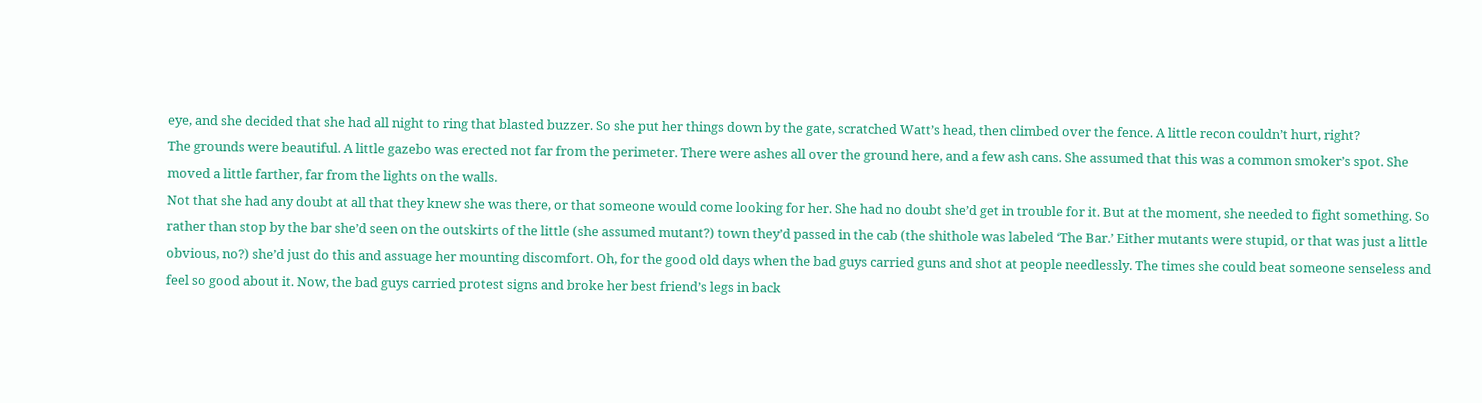eye, and she decided that she had all night to ring that blasted buzzer. So she put her things down by the gate, scratched Watt’s head, then climbed over the fence. A little recon couldn’t hurt, right?
The grounds were beautiful. A little gazebo was erected not far from the perimeter. There were ashes all over the ground here, and a few ash cans. She assumed that this was a common smoker’s spot. She moved a little farther, far from the lights on the walls.
Not that she had any doubt at all that they knew she was there, or that someone would come looking for her. She had no doubt she’d get in trouble for it. But at the moment, she needed to fight something. So rather than stop by the bar she’d seen on the outskirts of the little (she assumed mutant?) town they’d passed in the cab (the shithole was labeled ‘The Bar.’ Either mutants were stupid, or that was just a little obvious, no?) she’d just do this and assuage her mounting discomfort. Oh, for the good old days when the bad guys carried guns and shot at people needlessly. The times she could beat someone senseless and feel so good about it. Now, the bad guys carried protest signs and broke her best friend’s legs in back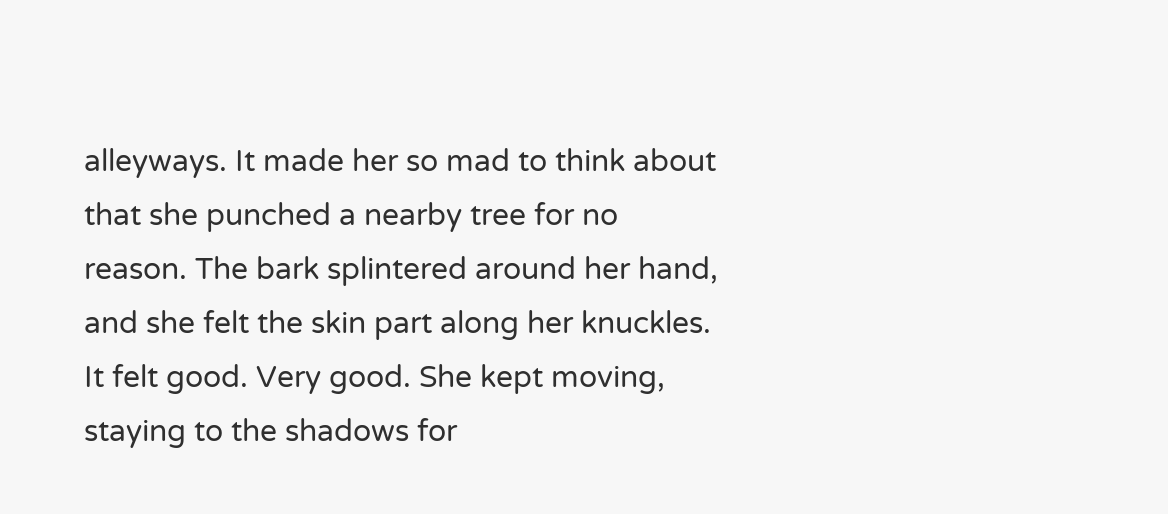alleyways. It made her so mad to think about that she punched a nearby tree for no reason. The bark splintered around her hand, and she felt the skin part along her knuckles. It felt good. Very good. She kept moving, staying to the shadows for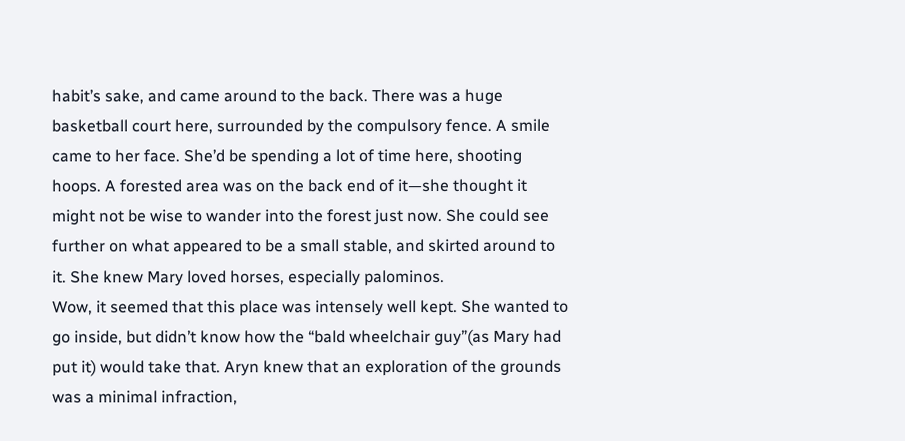habit’s sake, and came around to the back. There was a huge basketball court here, surrounded by the compulsory fence. A smile came to her face. She’d be spending a lot of time here, shooting hoops. A forested area was on the back end of it—she thought it might not be wise to wander into the forest just now. She could see further on what appeared to be a small stable, and skirted around to it. She knew Mary loved horses, especially palominos.
Wow, it seemed that this place was intensely well kept. She wanted to go inside, but didn’t know how the “bald wheelchair guy”(as Mary had put it) would take that. Aryn knew that an exploration of the grounds was a minimal infraction,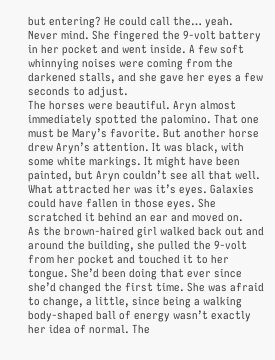but entering? He could call the… yeah. Never mind. She fingered the 9-volt battery in her pocket and went inside. A few soft whinnying noises were coming from the darkened stalls, and she gave her eyes a few seconds to adjust.
The horses were beautiful. Aryn almost immediately spotted the palomino. That one must be Mary’s favorite. But another horse drew Aryn’s attention. It was black, with some white markings. It might have been painted, but Aryn couldn’t see all that well. What attracted her was it’s eyes. Galaxies could have fallen in those eyes. She scratched it behind an ear and moved on.
As the brown-haired girl walked back out and around the building, she pulled the 9-volt from her pocket and touched it to her tongue. She’d been doing that ever since she’d changed the first time. She was afraid to change, a little, since being a walking body-shaped ball of energy wasn’t exactly her idea of normal. The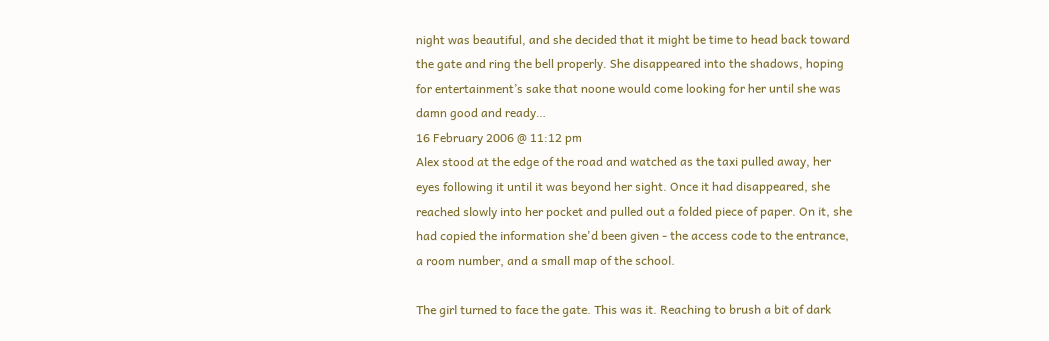night was beautiful, and she decided that it might be time to head back toward the gate and ring the bell properly. She disappeared into the shadows, hoping for entertainment’s sake that noone would come looking for her until she was damn good and ready…
16 February 2006 @ 11:12 pm
Alex stood at the edge of the road and watched as the taxi pulled away, her eyes following it until it was beyond her sight. Once it had disappeared, she reached slowly into her pocket and pulled out a folded piece of paper. On it, she had copied the information she'd been given - the access code to the entrance, a room number, and a small map of the school.

The girl turned to face the gate. This was it. Reaching to brush a bit of dark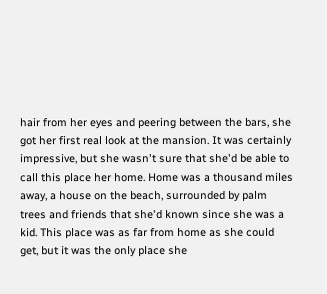hair from her eyes and peering between the bars, she got her first real look at the mansion. It was certainly impressive, but she wasn't sure that she'd be able to call this place her home. Home was a thousand miles away, a house on the beach, surrounded by palm trees and friends that she'd known since she was a kid. This place was as far from home as she could get, but it was the only place she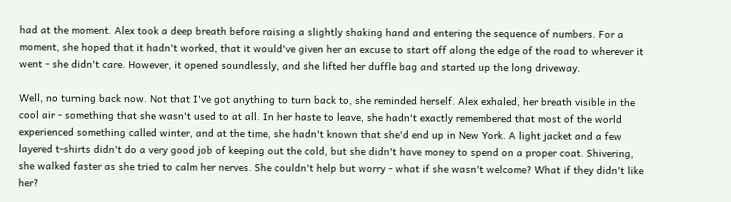had at the moment. Alex took a deep breath before raising a slightly shaking hand and entering the sequence of numbers. For a moment, she hoped that it hadn't worked, that it would've given her an excuse to start off along the edge of the road to wherever it went - she didn't care. However, it opened soundlessly, and she lifted her duffle bag and started up the long driveway.

Well, no turning back now. Not that I've got anything to turn back to, she reminded herself. Alex exhaled, her breath visible in the cool air - something that she wasn't used to at all. In her haste to leave, she hadn't exactly remembered that most of the world experienced something called winter, and at the time, she hadn't known that she'd end up in New York. A light jacket and a few layered t-shirts didn't do a very good job of keeping out the cold, but she didn't have money to spend on a proper coat. Shivering, she walked faster as she tried to calm her nerves. She couldn't help but worry - what if she wasn't welcome? What if they didn't like her?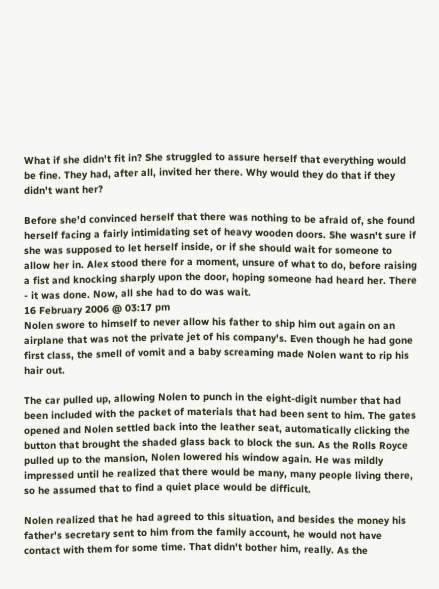What if she didn't fit in? She struggled to assure herself that everything would be fine. They had, after all, invited her there. Why would they do that if they didn't want her?

Before she'd convinced herself that there was nothing to be afraid of, she found herself facing a fairly intimidating set of heavy wooden doors. She wasn't sure if she was supposed to let herself inside, or if she should wait for someone to allow her in. Alex stood there for a moment, unsure of what to do, before raising a fist and knocking sharply upon the door, hoping someone had heard her. There - it was done. Now, all she had to do was wait.
16 February 2006 @ 03:17 pm
Nolen swore to himself to never allow his father to ship him out again on an airplane that was not the private jet of his company's. Even though he had gone first class, the smell of vomit and a baby screaming made Nolen want to rip his hair out.

The car pulled up, allowing Nolen to punch in the eight-digit number that had been included with the packet of materials that had been sent to him. The gates opened and Nolen settled back into the leather seat, automatically clicking the button that brought the shaded glass back to block the sun. As the Rolls Royce pulled up to the mansion, Nolen lowered his window again. He was mildly impressed until he realized that there would be many, many people living there, so he assumed that to find a quiet place would be difficult.

Nolen realized that he had agreed to this situation, and besides the money his father's secretary sent to him from the family account, he would not have contact with them for some time. That didn't bother him, really. As the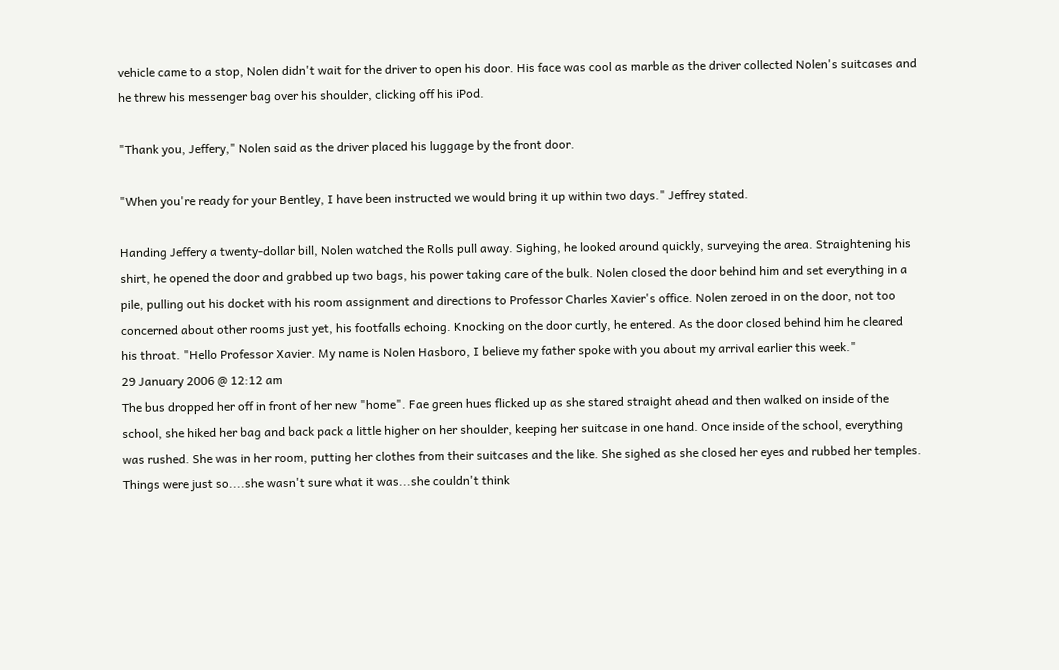vehicle came to a stop, Nolen didn't wait for the driver to open his door. His face was cool as marble as the driver collected Nolen's suitcases and he threw his messenger bag over his shoulder, clicking off his iPod.

"Thank you, Jeffery," Nolen said as the driver placed his luggage by the front door.

"When you're ready for your Bentley, I have been instructed we would bring it up within two days." Jeffrey stated.

Handing Jeffery a twenty-dollar bill, Nolen watched the Rolls pull away. Sighing, he looked around quickly, surveying the area. Straightening his shirt, he opened the door and grabbed up two bags, his power taking care of the bulk. Nolen closed the door behind him and set everything in a pile, pulling out his docket with his room assignment and directions to Professor Charles Xavier's office. Nolen zeroed in on the door, not too concerned about other rooms just yet, his footfalls echoing. Knocking on the door curtly, he entered. As the door closed behind him he cleared his throat. "Hello Professor Xavier. My name is Nolen Hasboro, I believe my father spoke with you about my arrival earlier this week."
29 January 2006 @ 12:12 am
The bus dropped her off in front of her new "home". Fae green hues flicked up as she stared straight ahead and then walked on inside of the school, she hiked her bag and back pack a little higher on her shoulder, keeping her suitcase in one hand. Once inside of the school, everything was rushed. She was in her room, putting her clothes from their suitcases and the like. She sighed as she closed her eyes and rubbed her temples. Things were just so....she wasn't sure what it was...she couldn't think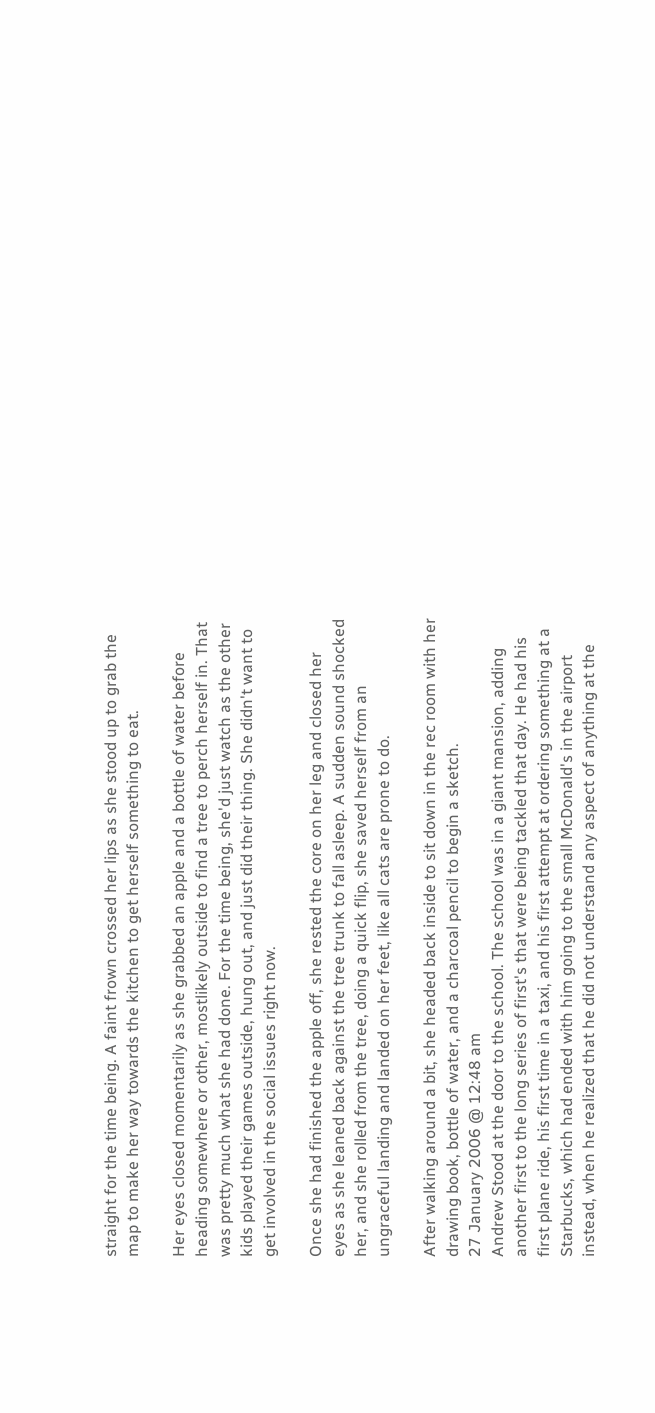straight for the time being. A faint frown crossed her lips as she stood up to grab the map to make her way towards the kitchen to get herself something to eat.

Her eyes closed momentarily as she grabbed an apple and a bottle of water before heading somewhere or other, mostlikely outside to find a tree to perch herself in. That was pretty much what she had done. For the time being, she'd just watch as the other kids played their games outside, hung out, and just did their thing. She didn't want to get involved in the social issues right now.

Once she had finished the apple off, she rested the core on her leg and closed her eyes as she leaned back against the tree trunk to fall asleep. A sudden sound shocked her, and she rolled from the tree, doing a quick flip, she saved herself from an ungraceful landing and landed on her feet, like all cats are prone to do.

After walking around a bit, she headed back inside to sit down in the rec room with her drawing book, bottle of water, and a charcoal pencil to begin a sketch.
27 January 2006 @ 12:48 am
Andrew Stood at the door to the school. The school was in a giant mansion, adding another first to the long series of first's that were being tackled that day. He had his first plane ride, his first time in a taxi, and his first attempt at ordering something at a Starbucks, which had ended with him going to the small McDonald's in the airport instead, when he realized that he did not understand any aspect of anything at the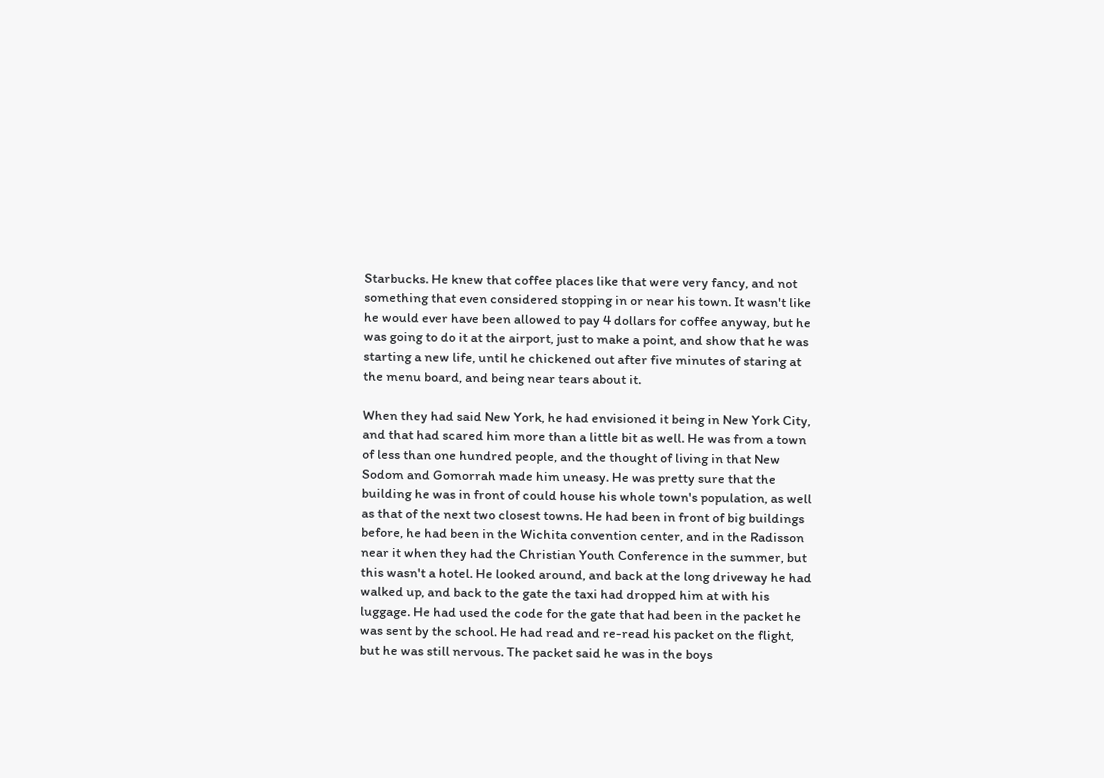Starbucks. He knew that coffee places like that were very fancy, and not something that even considered stopping in or near his town. It wasn't like he would ever have been allowed to pay 4 dollars for coffee anyway, but he was going to do it at the airport, just to make a point, and show that he was starting a new life, until he chickened out after five minutes of staring at the menu board, and being near tears about it.

When they had said New York, he had envisioned it being in New York City, and that had scared him more than a little bit as well. He was from a town of less than one hundred people, and the thought of living in that New Sodom and Gomorrah made him uneasy. He was pretty sure that the building he was in front of could house his whole town's population, as well as that of the next two closest towns. He had been in front of big buildings before, he had been in the Wichita convention center, and in the Radisson near it when they had the Christian Youth Conference in the summer, but this wasn't a hotel. He looked around, and back at the long driveway he had walked up, and back to the gate the taxi had dropped him at with his luggage. He had used the code for the gate that had been in the packet he was sent by the school. He had read and re-read his packet on the flight, but he was still nervous. The packet said he was in the boys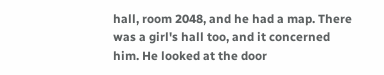hall, room 2048, and he had a map. There was a girl's hall too, and it concerned him. He looked at the door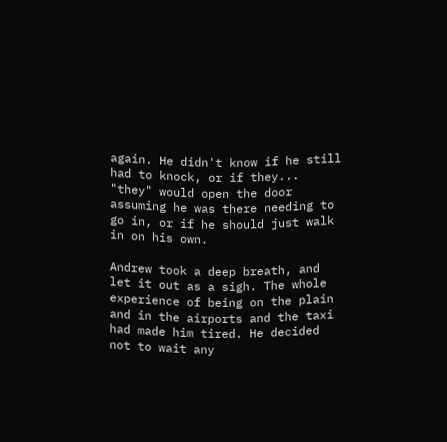again. He didn't know if he still had to knock, or if they... "they" would open the door assuming he was there needing to go in, or if he should just walk in on his own.

Andrew took a deep breath, and let it out as a sigh. The whole experience of being on the plain and in the airports and the taxi had made him tired. He decided not to wait any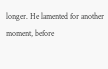longer. He lamented for another moment, before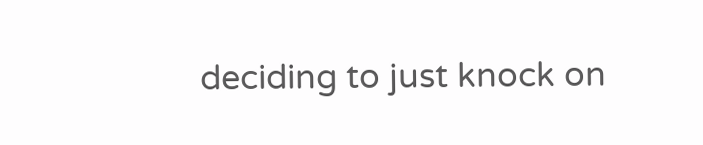deciding to just knock on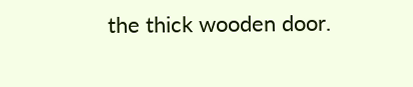the thick wooden door.